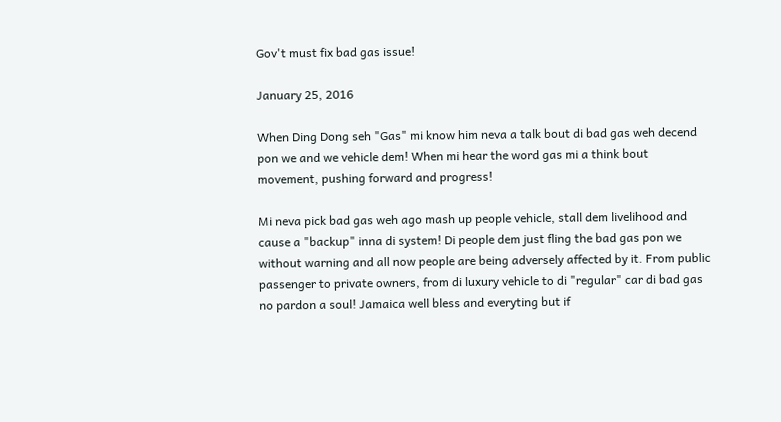Gov't must fix bad gas issue!

January 25, 2016

When Ding Dong seh "Gas" mi know him neva a talk bout di bad gas weh decend pon we and we vehicle dem! When mi hear the word gas mi a think bout movement, pushing forward and progress!

Mi neva pick bad gas weh ago mash up people vehicle, stall dem livelihood and cause a "backup" inna di system! Di people dem just fling the bad gas pon we without warning and all now people are being adversely affected by it. From public passenger to private owners, from di luxury vehicle to di "regular" car di bad gas no pardon a soul! Jamaica well bless and everyting but if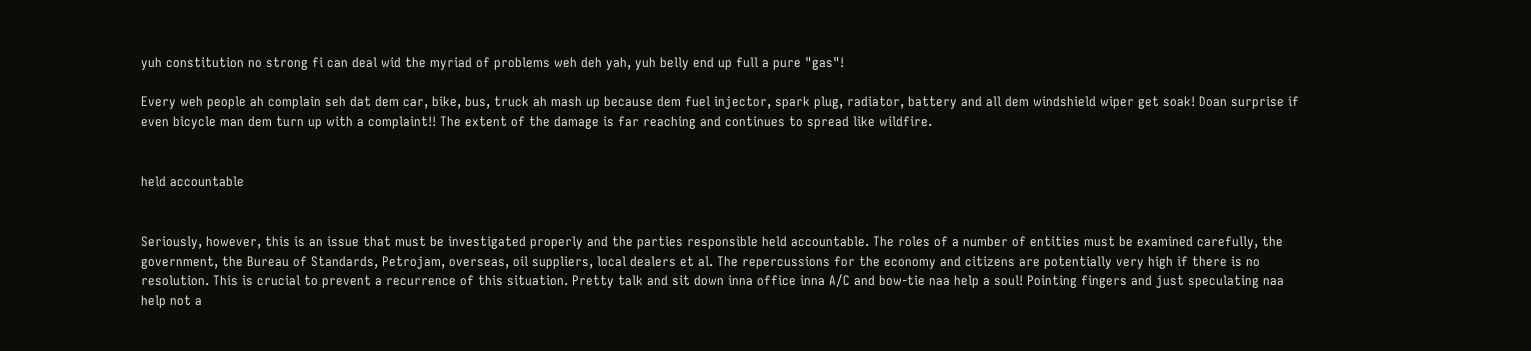yuh constitution no strong fi can deal wid the myriad of problems weh deh yah, yuh belly end up full a pure "gas"!

Every weh people ah complain seh dat dem car, bike, bus, truck ah mash up because dem fuel injector, spark plug, radiator, battery and all dem windshield wiper get soak! Doan surprise if even bicycle man dem turn up with a complaint!! The extent of the damage is far reaching and continues to spread like wildfire.


held accountable


Seriously, however, this is an issue that must be investigated properly and the parties responsible held accountable. The roles of a number of entities must be examined carefully, the government, the Bureau of Standards, Petrojam, overseas, oil suppliers, local dealers et al. The repercussions for the economy and citizens are potentially very high if there is no resolution. This is crucial to prevent a recurrence of this situation. Pretty talk and sit down inna office inna A/C and bow-tie naa help a soul! Pointing fingers and just speculating naa help not a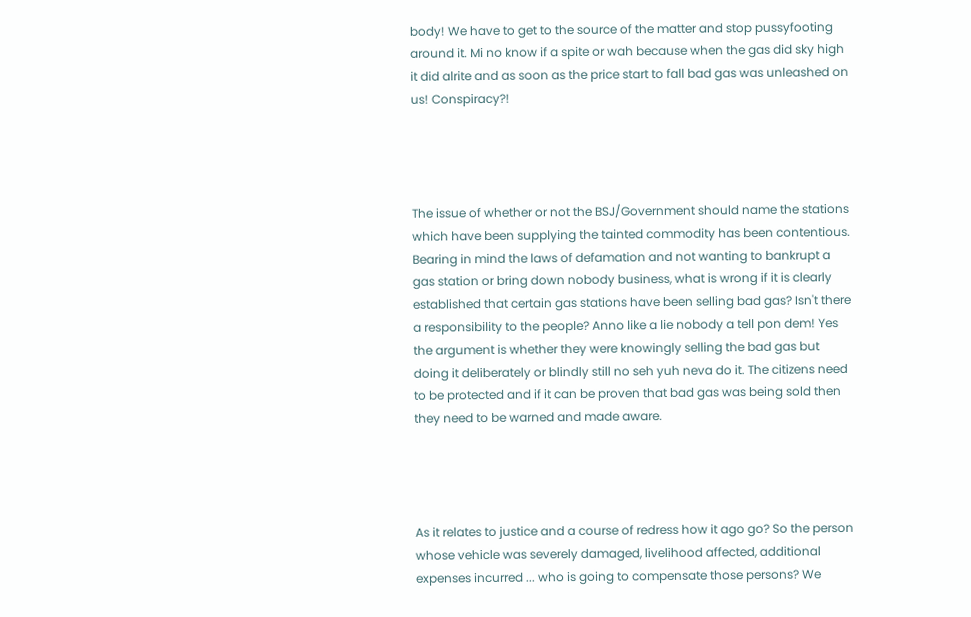body! We have to get to the source of the matter and stop pussyfooting around it. Mi no know if a spite or wah because when the gas did sky high it did alrite and as soon as the price start to fall bad gas was unleashed on us! Conspiracy?!




The issue of whether or not the BSJ/Government should name the stations which have been supplying the tainted commodity has been contentious. Bearing in mind the laws of defamation and not wanting to bankrupt a gas station or bring down nobody business, what is wrong if it is clearly established that certain gas stations have been selling bad gas? Isn't there a responsibility to the people? Anno like a lie nobody a tell pon dem! Yes the argument is whether they were knowingly selling the bad gas but doing it deliberately or blindly still no seh yuh neva do it. The citizens need to be protected and if it can be proven that bad gas was being sold then they need to be warned and made aware.




As it relates to justice and a course of redress how it ago go? So the person whose vehicle was severely damaged, livelihood affected, additional expenses incurred ... who is going to compensate those persons? We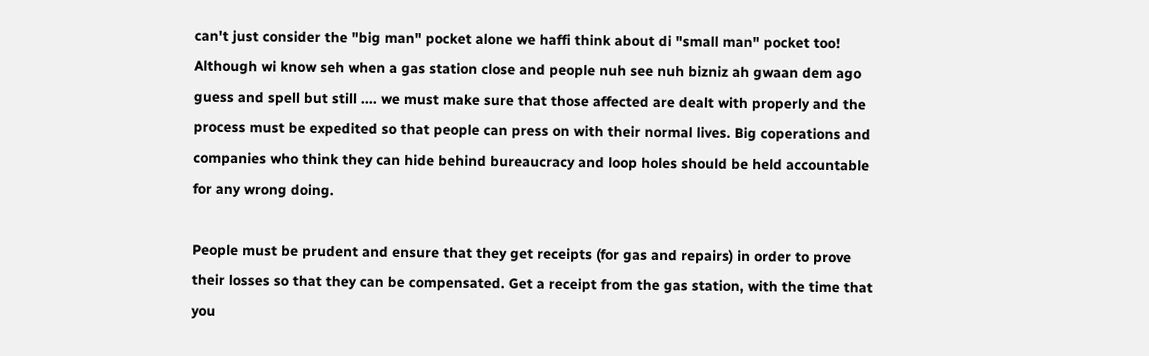can't just consider the "big man" pocket alone we haffi think about di "small man" pocket too! Although wi know seh when a gas station close and people nuh see nuh bizniz ah gwaan dem ago guess and spell but still .... we must make sure that those affected are dealt with properly and the process must be expedited so that people can press on with their normal lives. Big coperations and companies who think they can hide behind bureaucracy and loop holes should be held accountable for any wrong doing.

People must be prudent and ensure that they get receipts (for gas and repairs) in order to prove their losses so that they can be compensated. Get a receipt from the gas station, with the time that you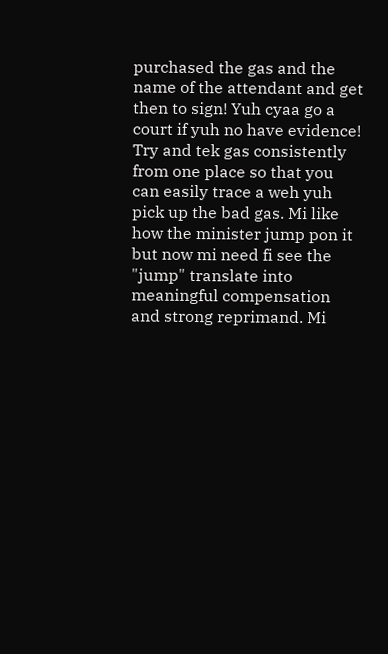purchased the gas and the name of the attendant and get then to sign! Yuh cyaa go a court if yuh no have evidence! Try and tek gas consistently from one place so that you can easily trace a weh yuh pick up the bad gas. Mi like how the minister jump pon it but now mi need fi see the "jump" translate into meaningful compensation and strong reprimand. Mi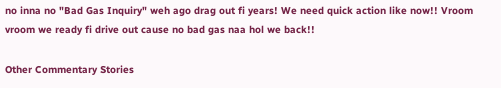no inna no "Bad Gas Inquiry" weh ago drag out fi years! We need quick action like now!! Vroom vroom we ready fi drive out cause no bad gas naa hol we back!!

Other Commentary Stories